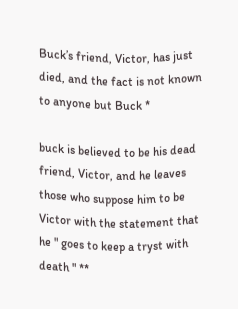Buck’s friend, Victor, has just died, and the fact is not known to anyone but Buck *

buck is believed to be his dead friend, Victor, and he leaves those who suppose him to be Victor with the statement that he " goes to keep a tryst with death " **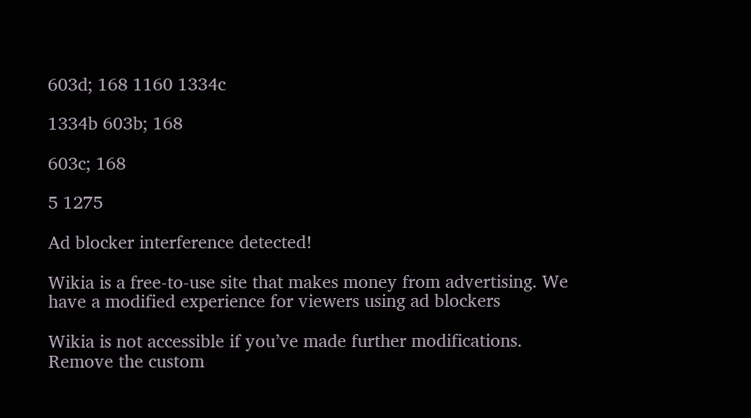603d; 168 1160 1334c

1334b 603b; 168

603c; 168

5 1275

Ad blocker interference detected!

Wikia is a free-to-use site that makes money from advertising. We have a modified experience for viewers using ad blockers

Wikia is not accessible if you’ve made further modifications. Remove the custom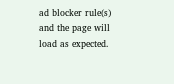ad blocker rule(s) and the page will load as expected.